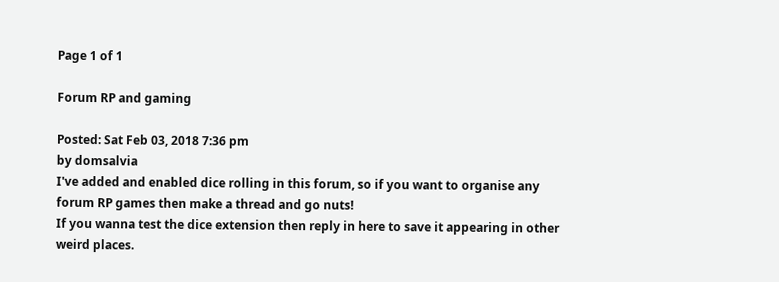Page 1 of 1

Forum RP and gaming

Posted: Sat Feb 03, 2018 7:36 pm
by domsalvia
I've added and enabled dice rolling in this forum, so if you want to organise any forum RP games then make a thread and go nuts!
If you wanna test the dice extension then reply in here to save it appearing in other weird places.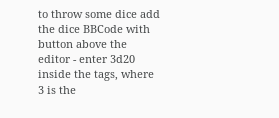to throw some dice add the dice BBCode with button above the editor - enter 3d20 inside the tags, where 3 is the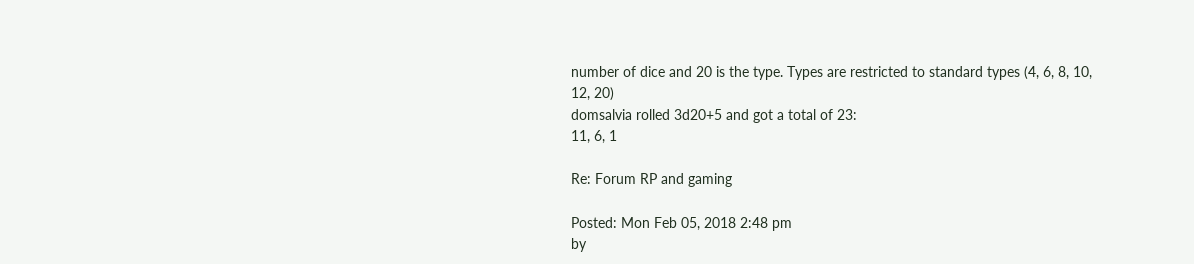number of dice and 20 is the type. Types are restricted to standard types (4, 6, 8, 10, 12, 20)
domsalvia rolled 3d20+5 and got a total of 23:
11, 6, 1

Re: Forum RP and gaming

Posted: Mon Feb 05, 2018 2:48 pm
by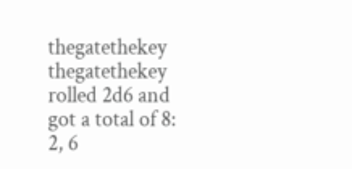thegatethekey
thegatethekey rolled 2d6 and got a total of 8:
2, 6